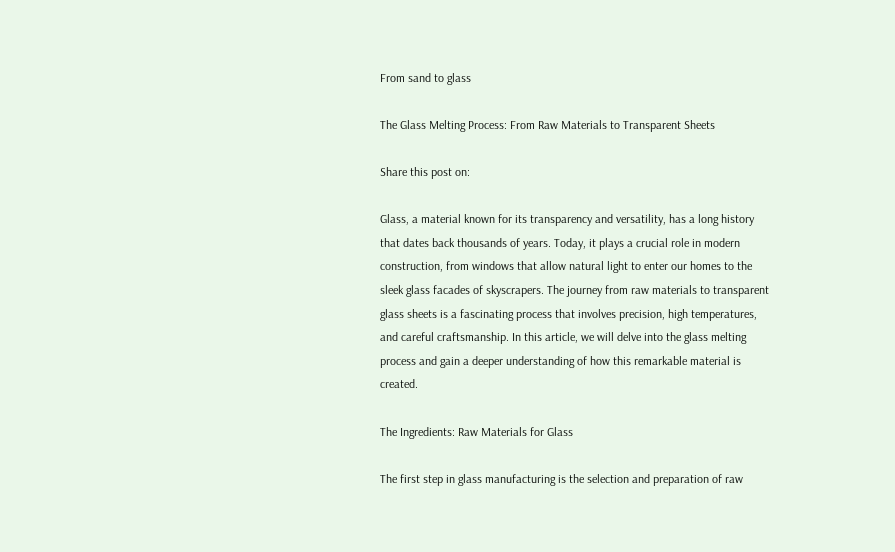From sand to glass

The Glass Melting Process: From Raw Materials to Transparent Sheets

Share this post on:

Glass, a material known for its transparency and versatility, has a long history that dates back thousands of years. Today, it plays a crucial role in modern construction, from windows that allow natural light to enter our homes to the sleek glass facades of skyscrapers. The journey from raw materials to transparent glass sheets is a fascinating process that involves precision, high temperatures, and careful craftsmanship. In this article, we will delve into the glass melting process and gain a deeper understanding of how this remarkable material is created.

The Ingredients: Raw Materials for Glass

The first step in glass manufacturing is the selection and preparation of raw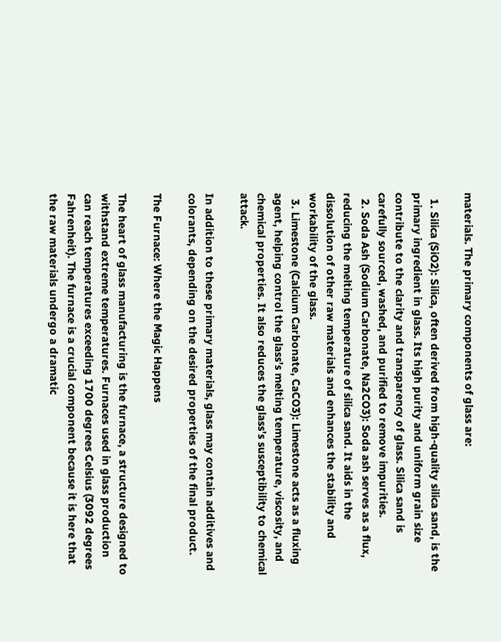materials. The primary components of glass are:

  1. Silica (SiO2): Silica, often derived from high-quality silica sand, is the primary ingredient in glass. Its high purity and uniform grain size contribute to the clarity and transparency of glass. Silica sand is carefully sourced, washed, and purified to remove impurities.
  2. Soda Ash (Sodium Carbonate, Na2CO3): Soda ash serves as a flux, reducing the melting temperature of silica sand. It aids in the dissolution of other raw materials and enhances the stability and workability of the glass.
  3. Limestone (Calcium Carbonate, CaCO3): Limestone acts as a fluxing agent, helping control the glass’s melting temperature, viscosity, and chemical properties. It also reduces the glass’s susceptibility to chemical attack.

In addition to these primary materials, glass may contain additives and colorants, depending on the desired properties of the final product.

The Furnace: Where the Magic Happens

The heart of glass manufacturing is the furnace, a structure designed to withstand extreme temperatures. Furnaces used in glass production can reach temperatures exceeding 1700 degrees Celsius (3092 degrees Fahrenheit). The furnace is a crucial component because it is here that the raw materials undergo a dramatic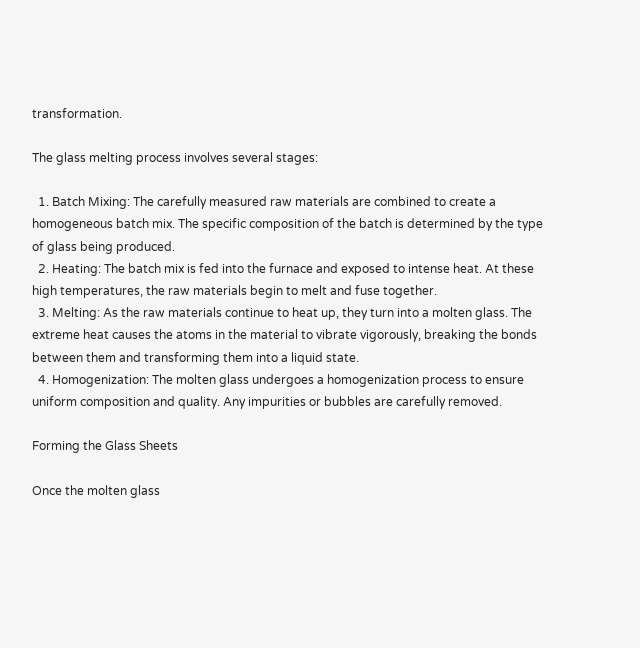transformation.

The glass melting process involves several stages:

  1. Batch Mixing: The carefully measured raw materials are combined to create a homogeneous batch mix. The specific composition of the batch is determined by the type of glass being produced.
  2. Heating: The batch mix is fed into the furnace and exposed to intense heat. At these high temperatures, the raw materials begin to melt and fuse together.
  3. Melting: As the raw materials continue to heat up, they turn into a molten glass. The extreme heat causes the atoms in the material to vibrate vigorously, breaking the bonds between them and transforming them into a liquid state.
  4. Homogenization: The molten glass undergoes a homogenization process to ensure uniform composition and quality. Any impurities or bubbles are carefully removed.

Forming the Glass Sheets

Once the molten glass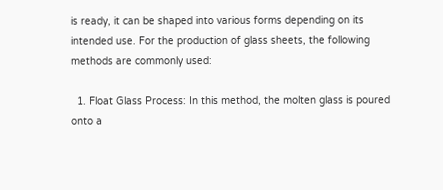is ready, it can be shaped into various forms depending on its intended use. For the production of glass sheets, the following methods are commonly used:

  1. Float Glass Process: In this method, the molten glass is poured onto a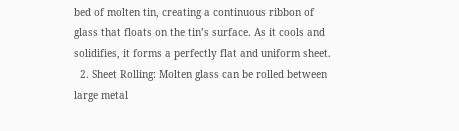bed of molten tin, creating a continuous ribbon of glass that floats on the tin’s surface. As it cools and solidifies, it forms a perfectly flat and uniform sheet.
  2. Sheet Rolling: Molten glass can be rolled between large metal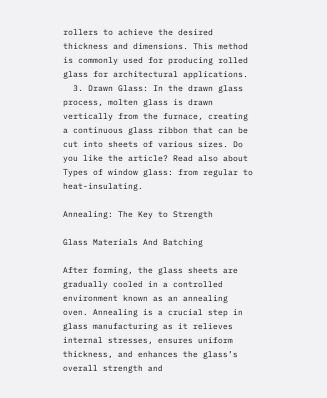rollers to achieve the desired thickness and dimensions. This method is commonly used for producing rolled glass for architectural applications.
  3. Drawn Glass: In the drawn glass process, molten glass is drawn vertically from the furnace, creating a continuous glass ribbon that can be cut into sheets of various sizes. Do you like the article? Read also about Types of window glass: from regular to heat-insulating.

Annealing: The Key to Strength

Glass Materials And Batching

After forming, the glass sheets are gradually cooled in a controlled environment known as an annealing oven. Annealing is a crucial step in glass manufacturing as it relieves internal stresses, ensures uniform thickness, and enhances the glass’s overall strength and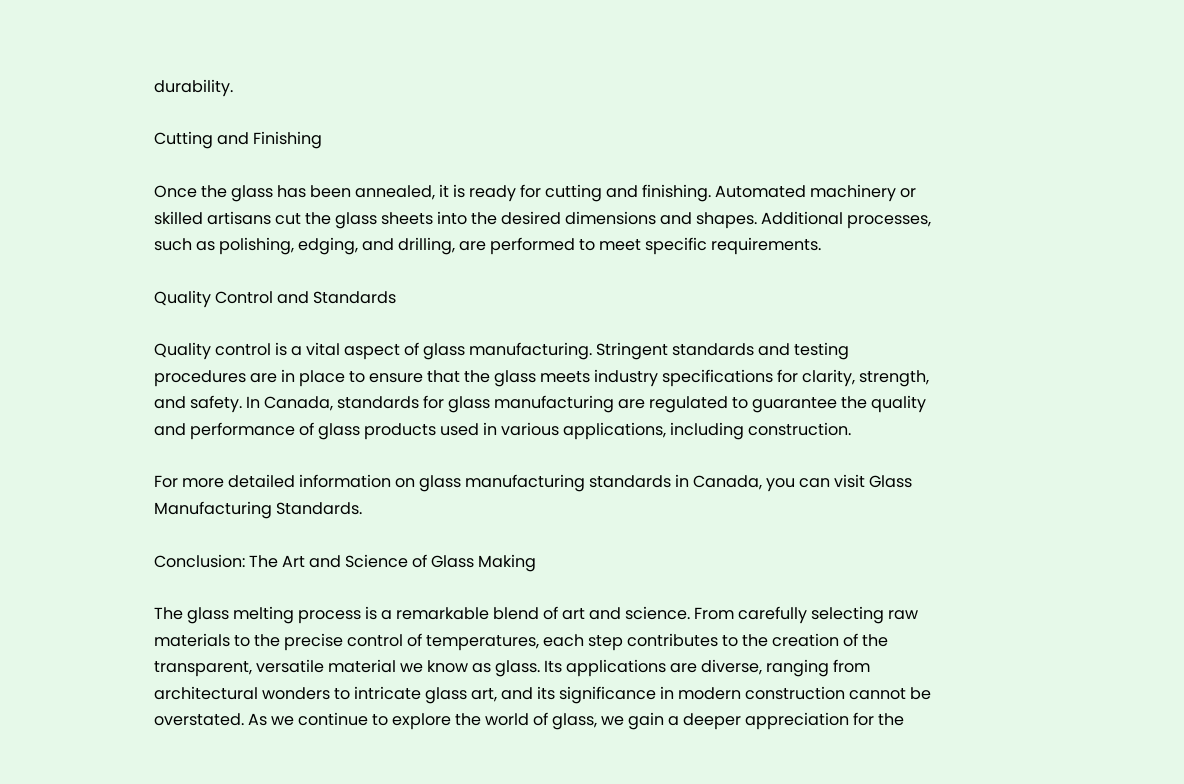durability.

Cutting and Finishing

Once the glass has been annealed, it is ready for cutting and finishing. Automated machinery or skilled artisans cut the glass sheets into the desired dimensions and shapes. Additional processes, such as polishing, edging, and drilling, are performed to meet specific requirements.

Quality Control and Standards

Quality control is a vital aspect of glass manufacturing. Stringent standards and testing procedures are in place to ensure that the glass meets industry specifications for clarity, strength, and safety. In Canada, standards for glass manufacturing are regulated to guarantee the quality and performance of glass products used in various applications, including construction.

For more detailed information on glass manufacturing standards in Canada, you can visit Glass Manufacturing Standards.

Conclusion: The Art and Science of Glass Making

The glass melting process is a remarkable blend of art and science. From carefully selecting raw materials to the precise control of temperatures, each step contributes to the creation of the transparent, versatile material we know as glass. Its applications are diverse, ranging from architectural wonders to intricate glass art, and its significance in modern construction cannot be overstated. As we continue to explore the world of glass, we gain a deeper appreciation for the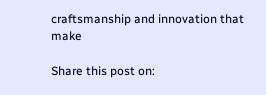craftsmanship and innovation that make

Share this post on: